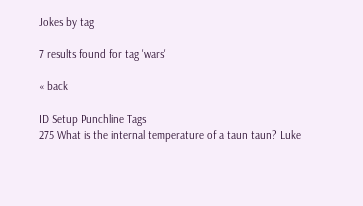Jokes by tag

7 results found for tag 'wars'

« back

ID Setup Punchline Tags
275 What is the internal temperature of a taun taun? Luke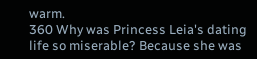warm.
360 Why was Princess Leia's dating life so miserable? Because she was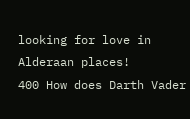looking for love in Alderaan places!
400 How does Darth Vader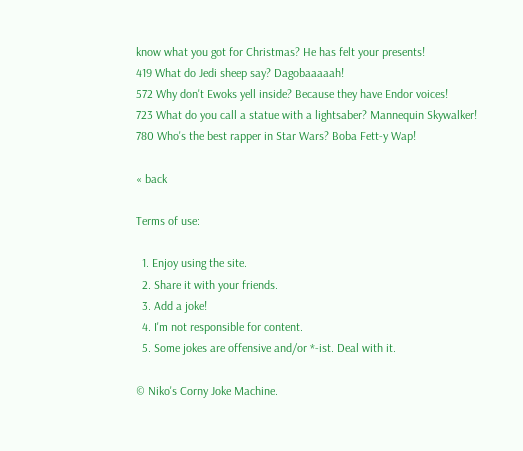know what you got for Christmas? He has felt your presents!
419 What do Jedi sheep say? Dagobaaaaah!
572 Why don't Ewoks yell inside? Because they have Endor voices!
723 What do you call a statue with a lightsaber? Mannequin Skywalker!
780 Who's the best rapper in Star Wars? Boba Fett-y Wap!

« back

Terms of use:

  1. Enjoy using the site.
  2. Share it with your friends.
  3. Add a joke!
  4. I'm not responsible for content.
  5. Some jokes are offensive and/or *-ist. Deal with it.

© Niko's Corny Joke Machine.